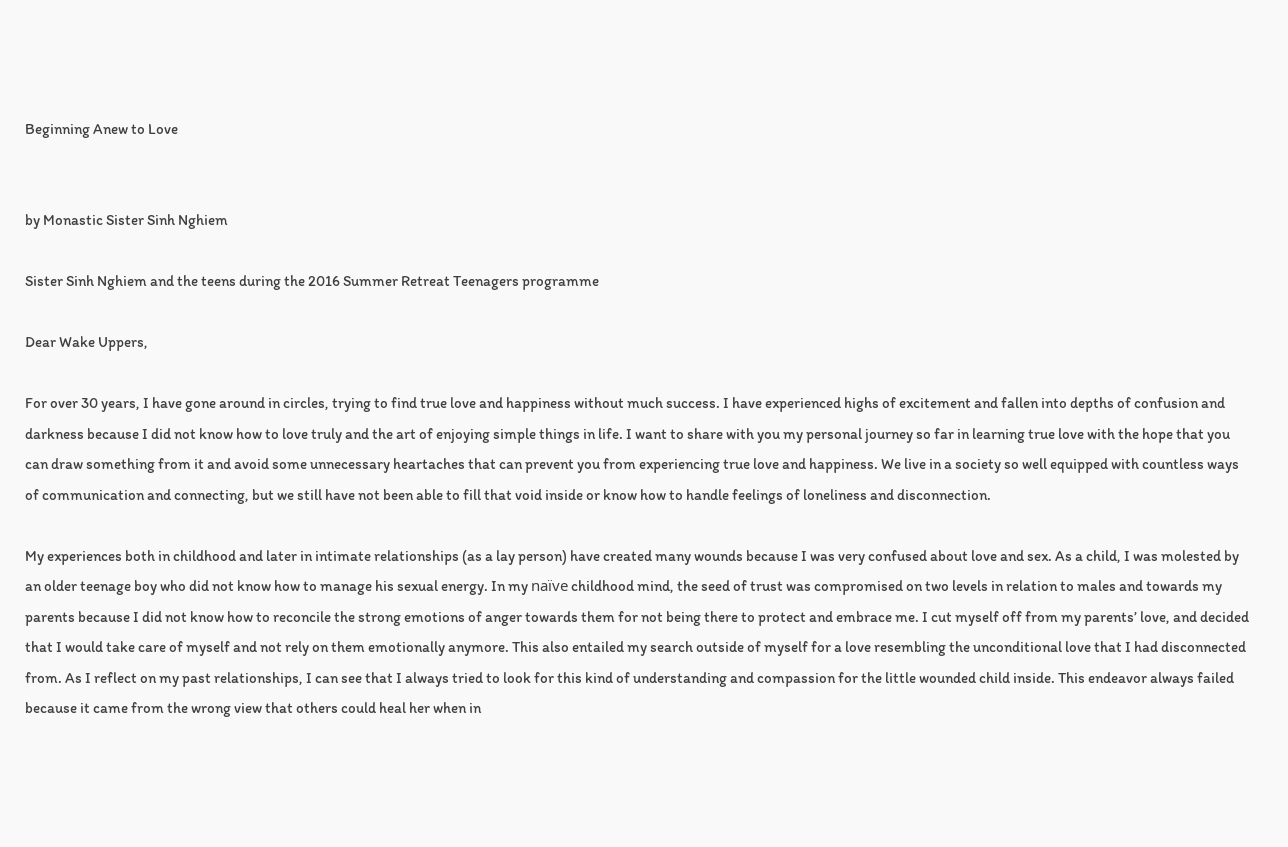Beginning Anew to Love


by Monastic Sister Sinh Nghiem

Sister Sinh Nghiem and the teens during the 2016 Summer Retreat Teenagers programme

Dear Wake Uppers,

For over 30 years, I have gone around in circles, trying to find true love and happiness without much success. I have experienced highs of excitement and fallen into depths of confusion and darkness because I did not know how to love truly and the art of enjoying simple things in life. I want to share with you my personal journey so far in learning true love with the hope that you can draw something from it and avoid some unnecessary heartaches that can prevent you from experiencing true love and happiness. We live in a society so well equipped with countless ways of communication and connecting, but we still have not been able to fill that void inside or know how to handle feelings of loneliness and disconnection.

My experiences both in childhood and later in intimate relationships (as a lay person) have created many wounds because I was very confused about love and sex. As a child, I was molested by an older teenage boy who did not know how to manage his sexual energy. In my naïve childhood mind, the seed of trust was compromised on two levels in relation to males and towards my parents because I did not know how to reconcile the strong emotions of anger towards them for not being there to protect and embrace me. I cut myself off from my parents’ love, and decided that I would take care of myself and not rely on them emotionally anymore. This also entailed my search outside of myself for a love resembling the unconditional love that I had disconnected from. As I reflect on my past relationships, I can see that I always tried to look for this kind of understanding and compassion for the little wounded child inside. This endeavor always failed because it came from the wrong view that others could heal her when in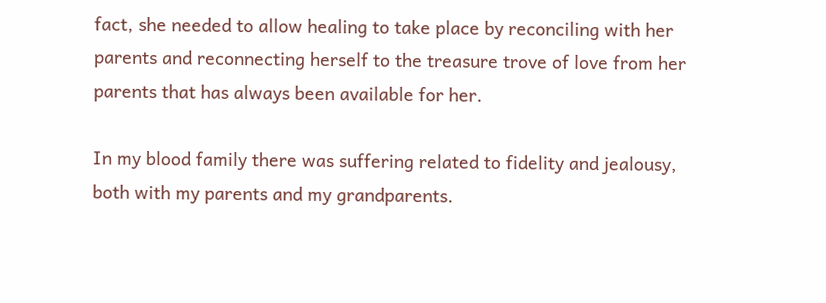fact, she needed to allow healing to take place by reconciling with her parents and reconnecting herself to the treasure trove of love from her parents that has always been available for her.

In my blood family there was suffering related to fidelity and jealousy, both with my parents and my grandparents.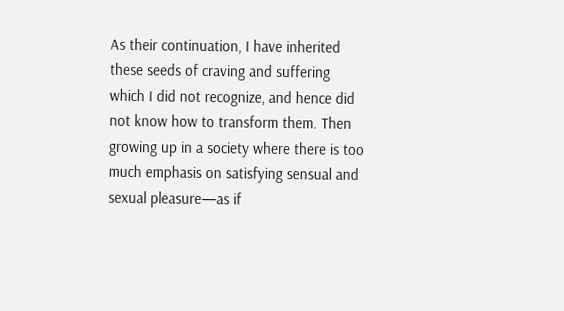As their continuation, I have inherited these seeds of craving and suffering which I did not recognize, and hence did not know how to transform them. Then growing up in a society where there is too much emphasis on satisfying sensual and sexual pleasure—as if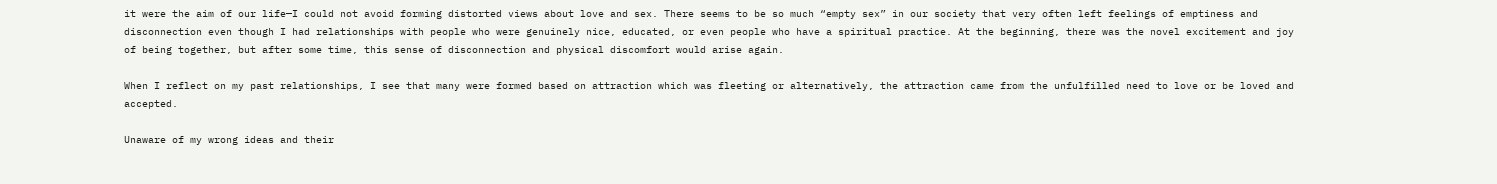it were the aim of our life—I could not avoid forming distorted views about love and sex. There seems to be so much “empty sex” in our society that very often left feelings of emptiness and disconnection even though I had relationships with people who were genuinely nice, educated, or even people who have a spiritual practice. At the beginning, there was the novel excitement and joy of being together, but after some time, this sense of disconnection and physical discomfort would arise again.

When I reflect on my past relationships, I see that many were formed based on attraction which was fleeting or alternatively, the attraction came from the unfulfilled need to love or be loved and accepted.

Unaware of my wrong ideas and their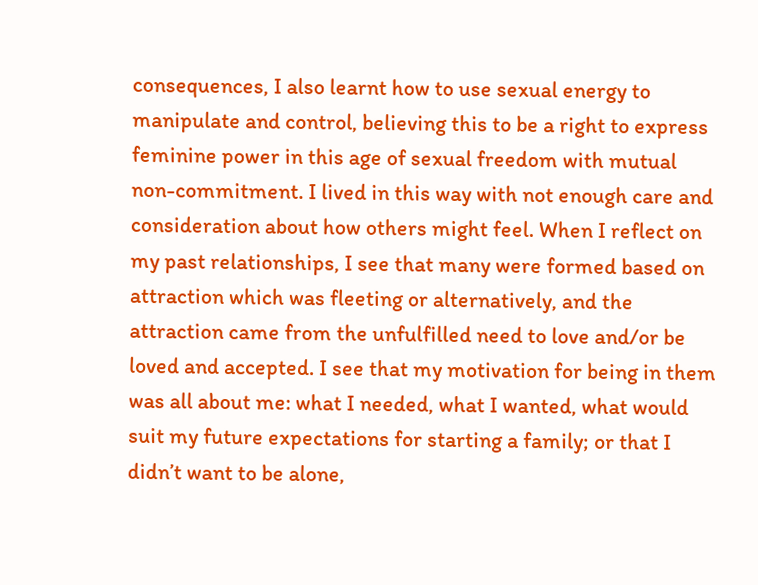consequences, I also learnt how to use sexual energy to manipulate and control, believing this to be a right to express feminine power in this age of sexual freedom with mutual non-commitment. I lived in this way with not enough care and consideration about how others might feel. When I reflect on my past relationships, I see that many were formed based on attraction which was fleeting or alternatively, and the attraction came from the unfulfilled need to love and/or be loved and accepted. I see that my motivation for being in them was all about me: what I needed, what I wanted, what would suit my future expectations for starting a family; or that I didn’t want to be alone,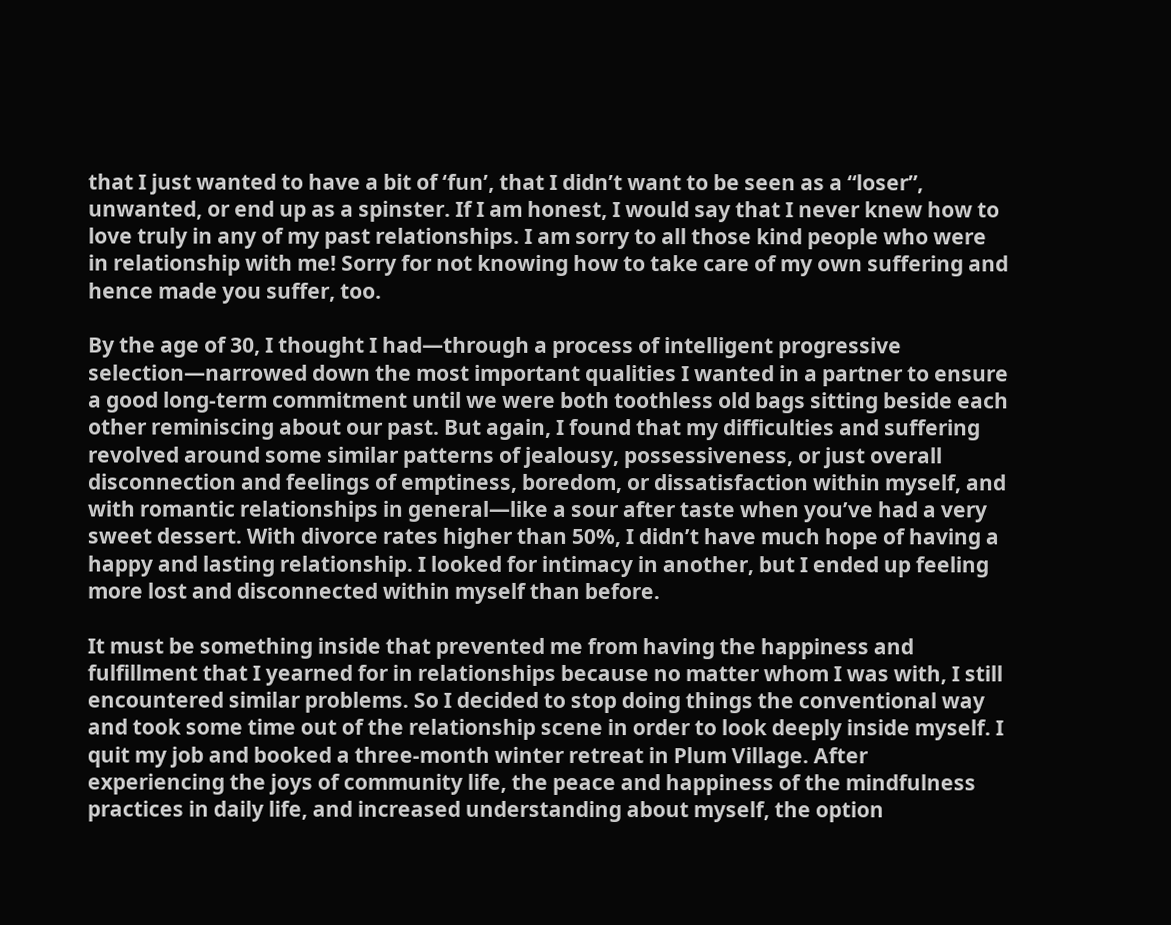that I just wanted to have a bit of ‘fun’, that I didn’t want to be seen as a “loser”, unwanted, or end up as a spinster. If I am honest, I would say that I never knew how to love truly in any of my past relationships. I am sorry to all those kind people who were in relationship with me! Sorry for not knowing how to take care of my own suffering and hence made you suffer, too.

By the age of 30, I thought I had—through a process of intelligent progressive selection—narrowed down the most important qualities I wanted in a partner to ensure a good long-term commitment until we were both toothless old bags sitting beside each other reminiscing about our past. But again, I found that my difficulties and suffering revolved around some similar patterns of jealousy, possessiveness, or just overall disconnection and feelings of emptiness, boredom, or dissatisfaction within myself, and with romantic relationships in general—like a sour after taste when you’ve had a very sweet dessert. With divorce rates higher than 50%, I didn’t have much hope of having a happy and lasting relationship. I looked for intimacy in another, but I ended up feeling more lost and disconnected within myself than before.

It must be something inside that prevented me from having the happiness and fulfillment that I yearned for in relationships because no matter whom I was with, I still encountered similar problems. So I decided to stop doing things the conventional way and took some time out of the relationship scene in order to look deeply inside myself. I quit my job and booked a three-month winter retreat in Plum Village. After experiencing the joys of community life, the peace and happiness of the mindfulness practices in daily life, and increased understanding about myself, the option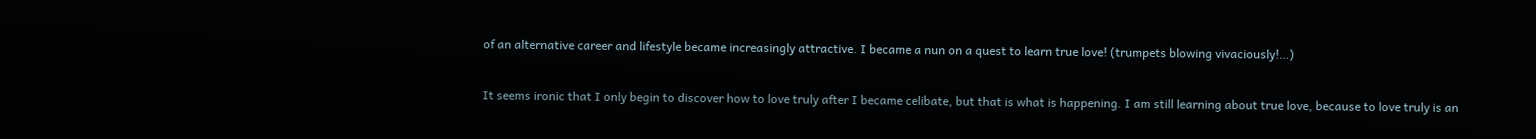of an alternative career and lifestyle became increasingly attractive. I became a nun on a quest to learn true love! (trumpets blowing vivaciously!…)

It seems ironic that I only begin to discover how to love truly after I became celibate, but that is what is happening. I am still learning about true love, because to love truly is an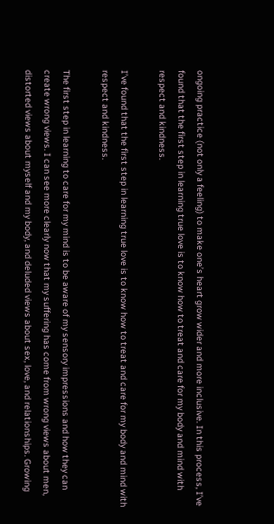ongoing practice (not only a feeling) to make one’s heart grow wider and more inclusive. In this process, I’ve found that the first step in learning true love is to know how to treat and care for my body and mind with respect and kindness.

I’ve found that the first step in learning true love is to know how to treat and care for my body and mind with respect and kindness.

The first step in learning to care for my mind is to be aware of my sensory impressions and how they can create wrong views. I can see more clearly now that my suffering has come from wrong views about men, distorted views about myself and my body, and deluded views about sex, love, and relationships. Growing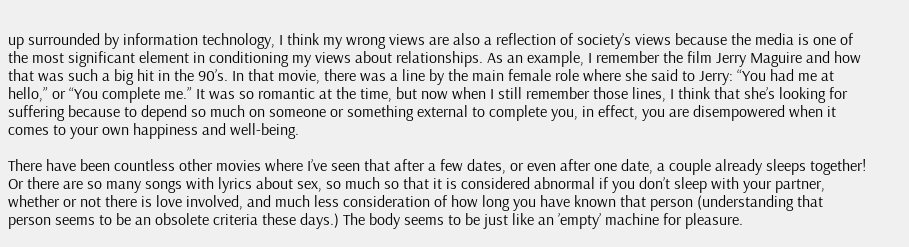up surrounded by information technology, I think my wrong views are also a reflection of society’s views because the media is one of the most significant element in conditioning my views about relationships. As an example, I remember the film Jerry Maguire and how that was such a big hit in the 90’s. In that movie, there was a line by the main female role where she said to Jerry: “You had me at hello,” or “You complete me.” It was so romantic at the time, but now when I still remember those lines, I think that she’s looking for suffering because to depend so much on someone or something external to complete you, in effect, you are disempowered when it comes to your own happiness and well-being.

There have been countless other movies where I’ve seen that after a few dates, or even after one date, a couple already sleeps together! Or there are so many songs with lyrics about sex, so much so that it is considered abnormal if you don’t sleep with your partner, whether or not there is love involved, and much less consideration of how long you have known that person (understanding that person seems to be an obsolete criteria these days.) The body seems to be just like an ’empty’ machine for pleasure.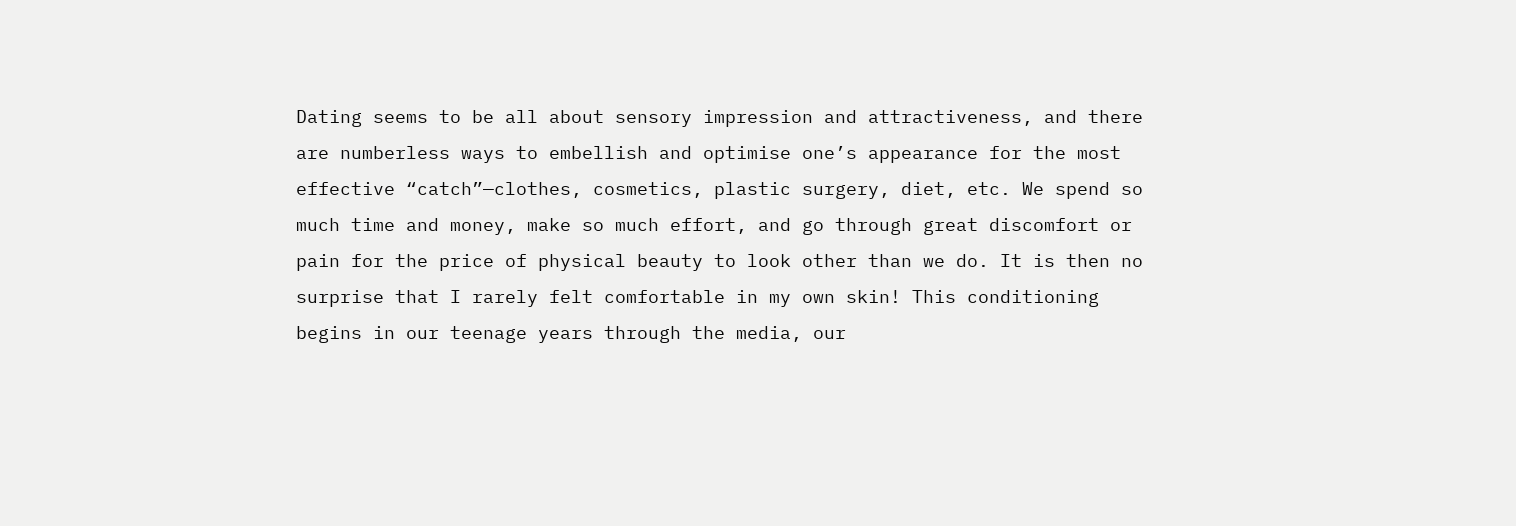Dating seems to be all about sensory impression and attractiveness, and there are numberless ways to embellish and optimise one’s appearance for the most effective “catch”—clothes, cosmetics, plastic surgery, diet, etc. We spend so much time and money, make so much effort, and go through great discomfort or pain for the price of physical beauty to look other than we do. It is then no surprise that I rarely felt comfortable in my own skin! This conditioning begins in our teenage years through the media, our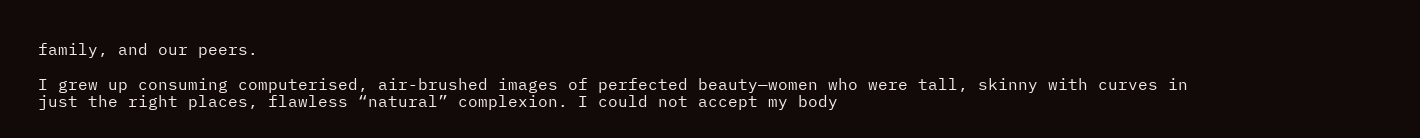family, and our peers.

I grew up consuming computerised, air-brushed images of perfected beauty—women who were tall, skinny with curves in just the right places, flawless “natural” complexion. I could not accept my body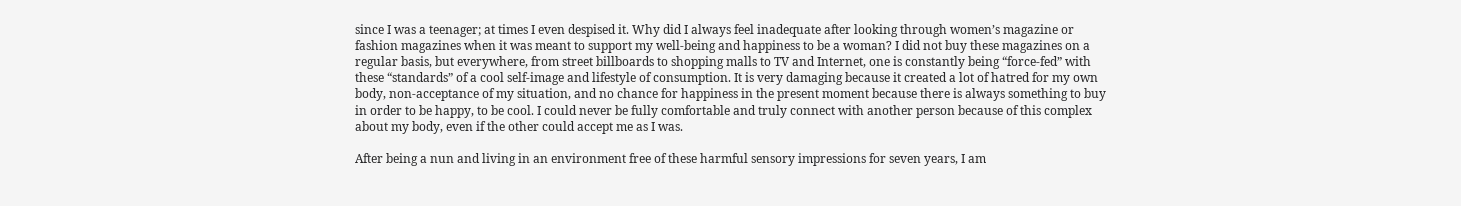since I was a teenager; at times I even despised it. Why did I always feel inadequate after looking through women’s magazine or fashion magazines when it was meant to support my well-being and happiness to be a woman? I did not buy these magazines on a regular basis, but everywhere, from street billboards to shopping malls to TV and Internet, one is constantly being “force-fed” with these “standards” of a cool self-image and lifestyle of consumption. It is very damaging because it created a lot of hatred for my own body, non-acceptance of my situation, and no chance for happiness in the present moment because there is always something to buy in order to be happy, to be cool. I could never be fully comfortable and truly connect with another person because of this complex about my body, even if the other could accept me as I was.

After being a nun and living in an environment free of these harmful sensory impressions for seven years, I am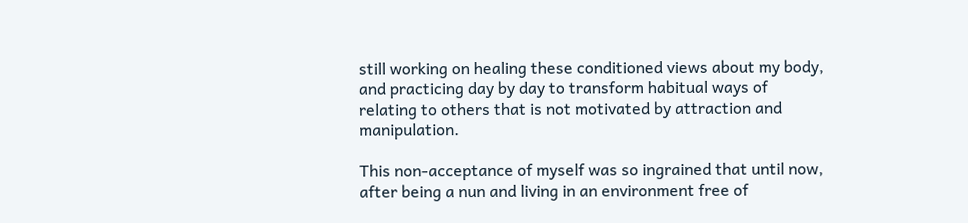still working on healing these conditioned views about my body, and practicing day by day to transform habitual ways of relating to others that is not motivated by attraction and manipulation.

This non-acceptance of myself was so ingrained that until now, after being a nun and living in an environment free of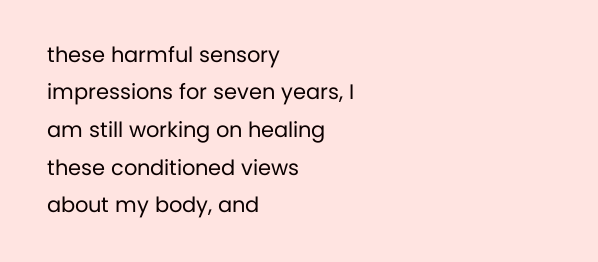these harmful sensory impressions for seven years, I am still working on healing these conditioned views about my body, and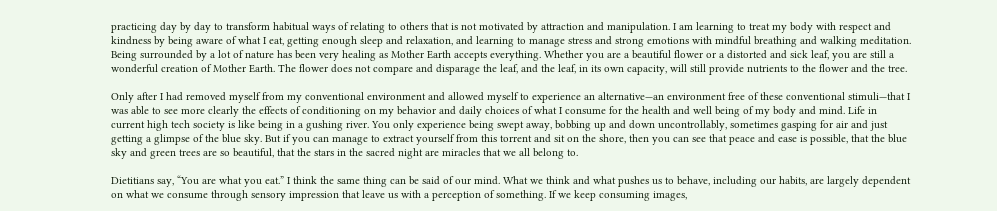practicing day by day to transform habitual ways of relating to others that is not motivated by attraction and manipulation. I am learning to treat my body with respect and kindness by being aware of what I eat, getting enough sleep and relaxation, and learning to manage stress and strong emotions with mindful breathing and walking meditation. Being surrounded by a lot of nature has been very healing as Mother Earth accepts everything. Whether you are a beautiful flower or a distorted and sick leaf, you are still a wonderful creation of Mother Earth. The flower does not compare and disparage the leaf, and the leaf, in its own capacity, will still provide nutrients to the flower and the tree.

Only after I had removed myself from my conventional environment and allowed myself to experience an alternative—an environment free of these conventional stimuli—that I was able to see more clearly the effects of conditioning on my behavior and daily choices of what I consume for the health and well being of my body and mind. Life in current high tech society is like being in a gushing river. You only experience being swept away, bobbing up and down uncontrollably, sometimes gasping for air and just getting a glimpse of the blue sky. But if you can manage to extract yourself from this torrent and sit on the shore, then you can see that peace and ease is possible, that the blue sky and green trees are so beautiful, that the stars in the sacred night are miracles that we all belong to.

Dietitians say, “You are what you eat.” I think the same thing can be said of our mind. What we think and what pushes us to behave, including our habits, are largely dependent on what we consume through sensory impression that leave us with a perception of something. If we keep consuming images,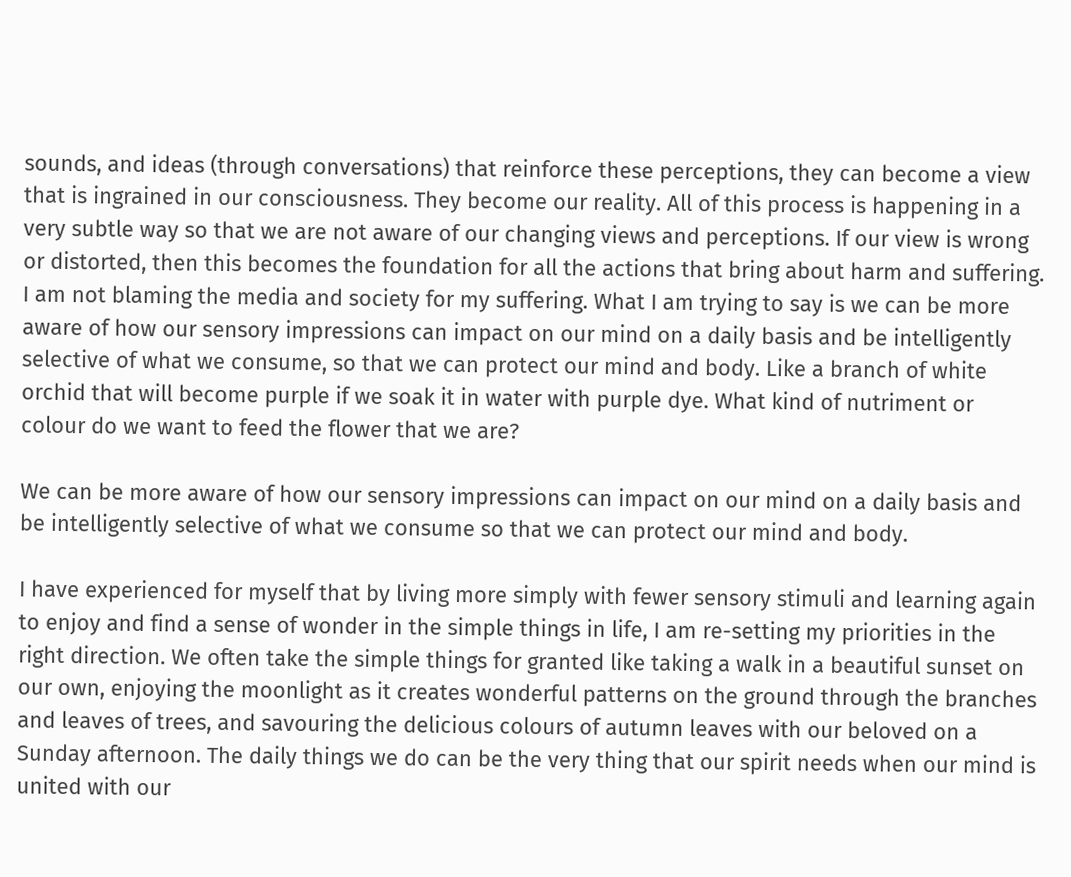sounds, and ideas (through conversations) that reinforce these perceptions, they can become a view that is ingrained in our consciousness. They become our reality. All of this process is happening in a very subtle way so that we are not aware of our changing views and perceptions. If our view is wrong or distorted, then this becomes the foundation for all the actions that bring about harm and suffering. I am not blaming the media and society for my suffering. What I am trying to say is we can be more aware of how our sensory impressions can impact on our mind on a daily basis and be intelligently selective of what we consume, so that we can protect our mind and body. Like a branch of white orchid that will become purple if we soak it in water with purple dye. What kind of nutriment or colour do we want to feed the flower that we are?

We can be more aware of how our sensory impressions can impact on our mind on a daily basis and be intelligently selective of what we consume so that we can protect our mind and body.

I have experienced for myself that by living more simply with fewer sensory stimuli and learning again to enjoy and find a sense of wonder in the simple things in life, I am re-setting my priorities in the right direction. We often take the simple things for granted like taking a walk in a beautiful sunset on our own, enjoying the moonlight as it creates wonderful patterns on the ground through the branches and leaves of trees, and savouring the delicious colours of autumn leaves with our beloved on a Sunday afternoon. The daily things we do can be the very thing that our spirit needs when our mind is united with our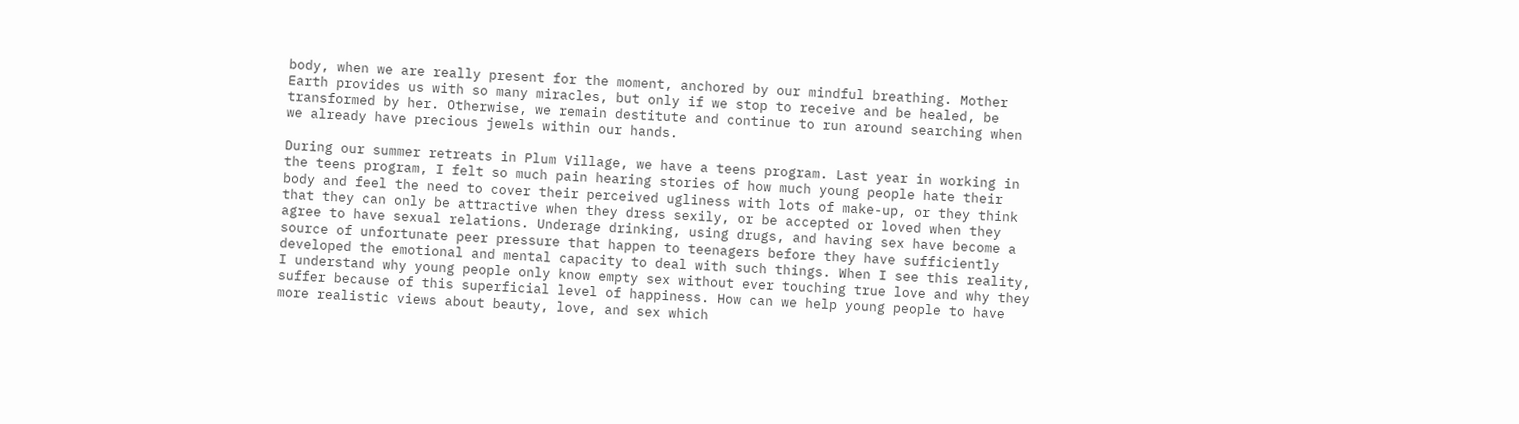body, when we are really present for the moment, anchored by our mindful breathing. Mother Earth provides us with so many miracles, but only if we stop to receive and be healed, be transformed by her. Otherwise, we remain destitute and continue to run around searching when we already have precious jewels within our hands.

During our summer retreats in Plum Village, we have a teens program. Last year in working in the teens program, I felt so much pain hearing stories of how much young people hate their body and feel the need to cover their perceived ugliness with lots of make-up, or they think that they can only be attractive when they dress sexily, or be accepted or loved when they agree to have sexual relations. Underage drinking, using drugs, and having sex have become a source of unfortunate peer pressure that happen to teenagers before they have sufficiently developed the emotional and mental capacity to deal with such things. When I see this reality, I understand why young people only know empty sex without ever touching true love and why they suffer because of this superficial level of happiness. How can we help young people to have more realistic views about beauty, love, and sex which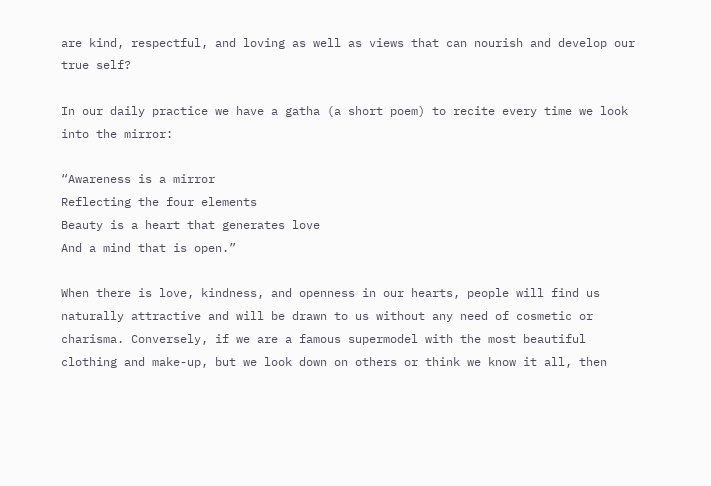are kind, respectful, and loving as well as views that can nourish and develop our true self?

In our daily practice we have a gatha (a short poem) to recite every time we look into the mirror:

“Awareness is a mirror
Reflecting the four elements
Beauty is a heart that generates love
And a mind that is open.”

When there is love, kindness, and openness in our hearts, people will find us naturally attractive and will be drawn to us without any need of cosmetic or charisma. Conversely, if we are a famous supermodel with the most beautiful clothing and make-up, but we look down on others or think we know it all, then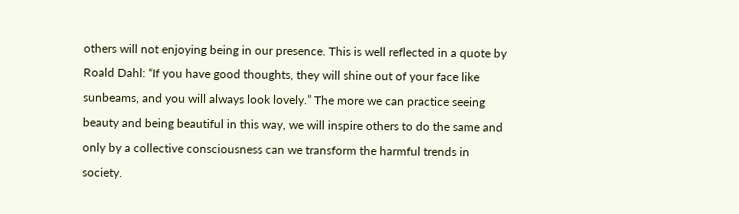others will not enjoying being in our presence. This is well reflected in a quote by Roald Dahl: “If you have good thoughts, they will shine out of your face like sunbeams, and you will always look lovely.” The more we can practice seeing beauty and being beautiful in this way, we will inspire others to do the same and only by a collective consciousness can we transform the harmful trends in society.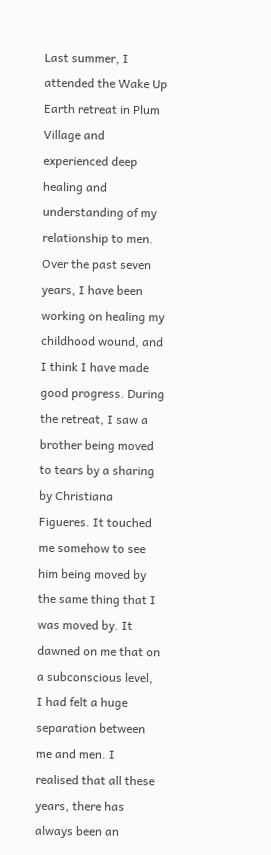Last summer, I attended the Wake Up Earth retreat in Plum Village and experienced deep healing and understanding of my relationship to men. Over the past seven years, I have been working on healing my childhood wound, and I think I have made good progress. During the retreat, I saw a brother being moved to tears by a sharing by Christiana Figueres. It touched me somehow to see him being moved by the same thing that I was moved by. It dawned on me that on a subconscious level, I had felt a huge separation between me and men. I realised that all these years, there has always been an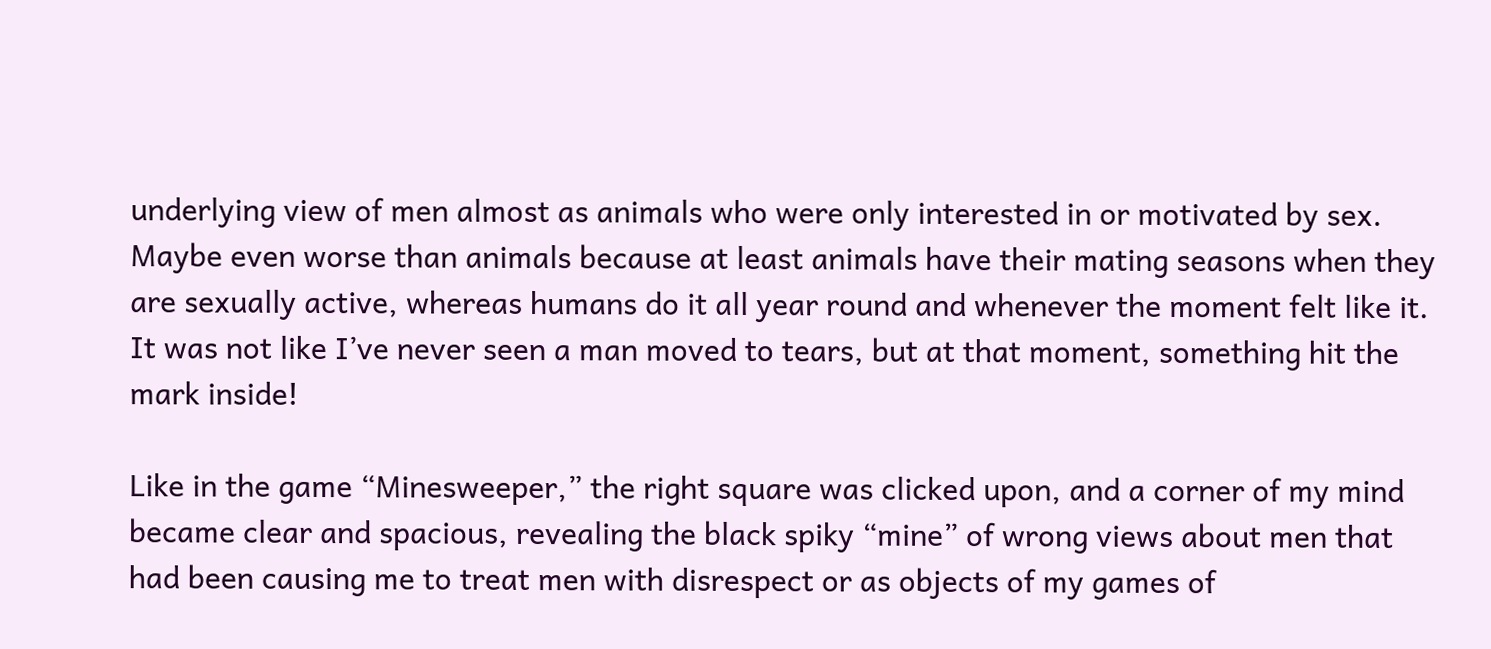underlying view of men almost as animals who were only interested in or motivated by sex. Maybe even worse than animals because at least animals have their mating seasons when they are sexually active, whereas humans do it all year round and whenever the moment felt like it. It was not like I’ve never seen a man moved to tears, but at that moment, something hit the mark inside!

Like in the game “Minesweeper,” the right square was clicked upon, and a corner of my mind became clear and spacious, revealing the black spiky “mine” of wrong views about men that had been causing me to treat men with disrespect or as objects of my games of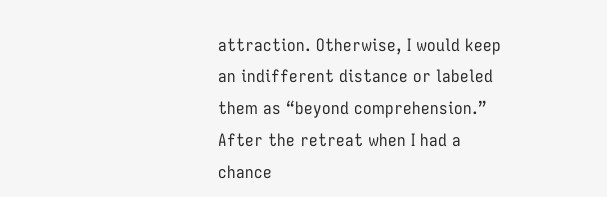attraction. Otherwise, I would keep an indifferent distance or labeled them as “beyond comprehension.” After the retreat when I had a chance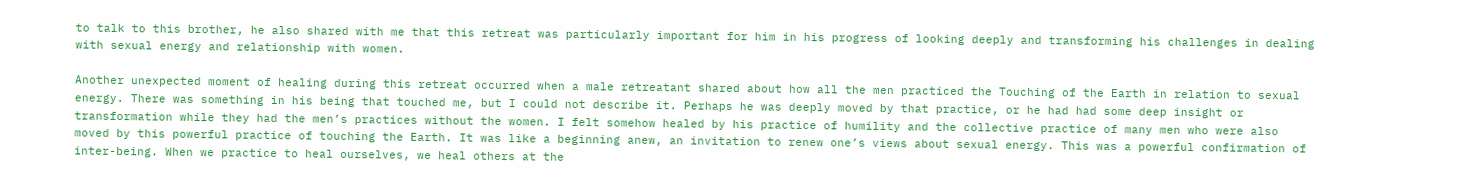to talk to this brother, he also shared with me that this retreat was particularly important for him in his progress of looking deeply and transforming his challenges in dealing with sexual energy and relationship with women.

Another unexpected moment of healing during this retreat occurred when a male retreatant shared about how all the men practiced the Touching of the Earth in relation to sexual energy. There was something in his being that touched me, but I could not describe it. Perhaps he was deeply moved by that practice, or he had had some deep insight or transformation while they had the men’s practices without the women. I felt somehow healed by his practice of humility and the collective practice of many men who were also moved by this powerful practice of touching the Earth. It was like a beginning anew, an invitation to renew one’s views about sexual energy. This was a powerful confirmation of inter-being. When we practice to heal ourselves, we heal others at the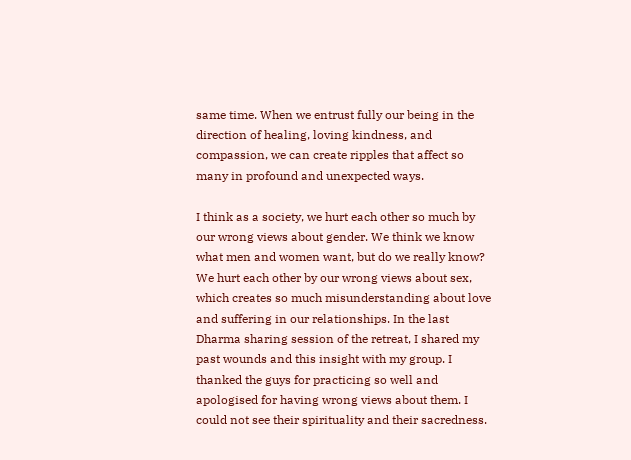same time. When we entrust fully our being in the direction of healing, loving kindness, and compassion, we can create ripples that affect so many in profound and unexpected ways.

I think as a society, we hurt each other so much by our wrong views about gender. We think we know what men and women want, but do we really know? We hurt each other by our wrong views about sex, which creates so much misunderstanding about love and suffering in our relationships. In the last Dharma sharing session of the retreat, I shared my past wounds and this insight with my group. I thanked the guys for practicing so well and apologised for having wrong views about them. I could not see their spirituality and their sacredness.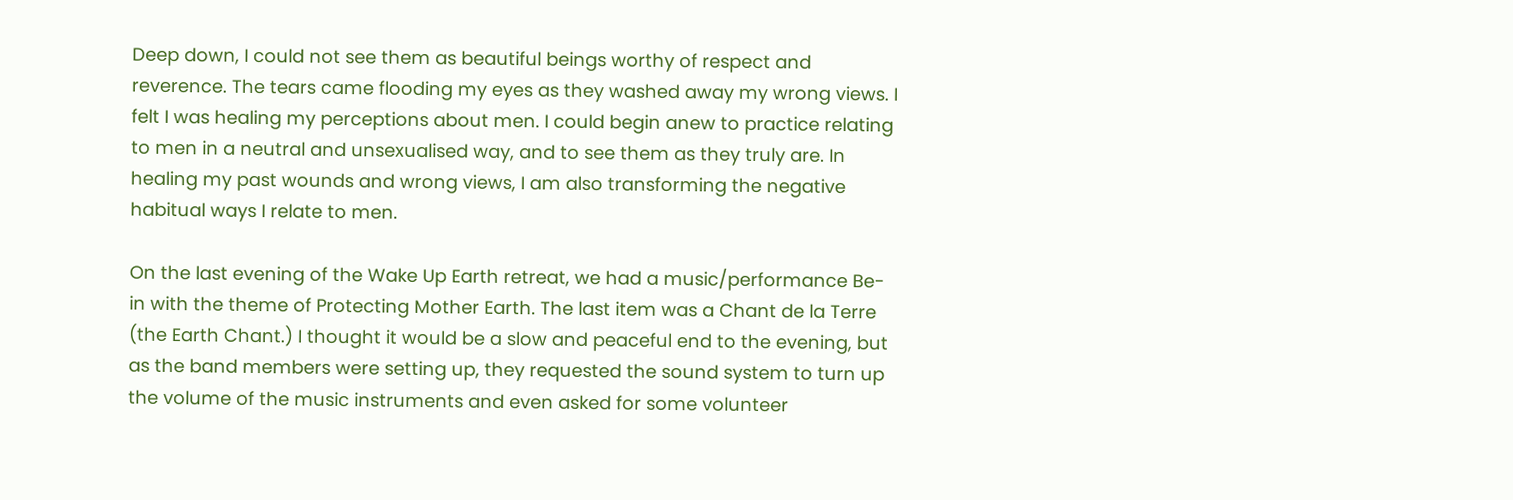Deep down, I could not see them as beautiful beings worthy of respect and reverence. The tears came flooding my eyes as they washed away my wrong views. I felt I was healing my perceptions about men. I could begin anew to practice relating to men in a neutral and unsexualised way, and to see them as they truly are. In healing my past wounds and wrong views, I am also transforming the negative habitual ways I relate to men.

On the last evening of the Wake Up Earth retreat, we had a music/performance Be-in with the theme of Protecting Mother Earth. The last item was a Chant de la Terre (the Earth Chant.) I thought it would be a slow and peaceful end to the evening, but as the band members were setting up, they requested the sound system to turn up the volume of the music instruments and even asked for some volunteer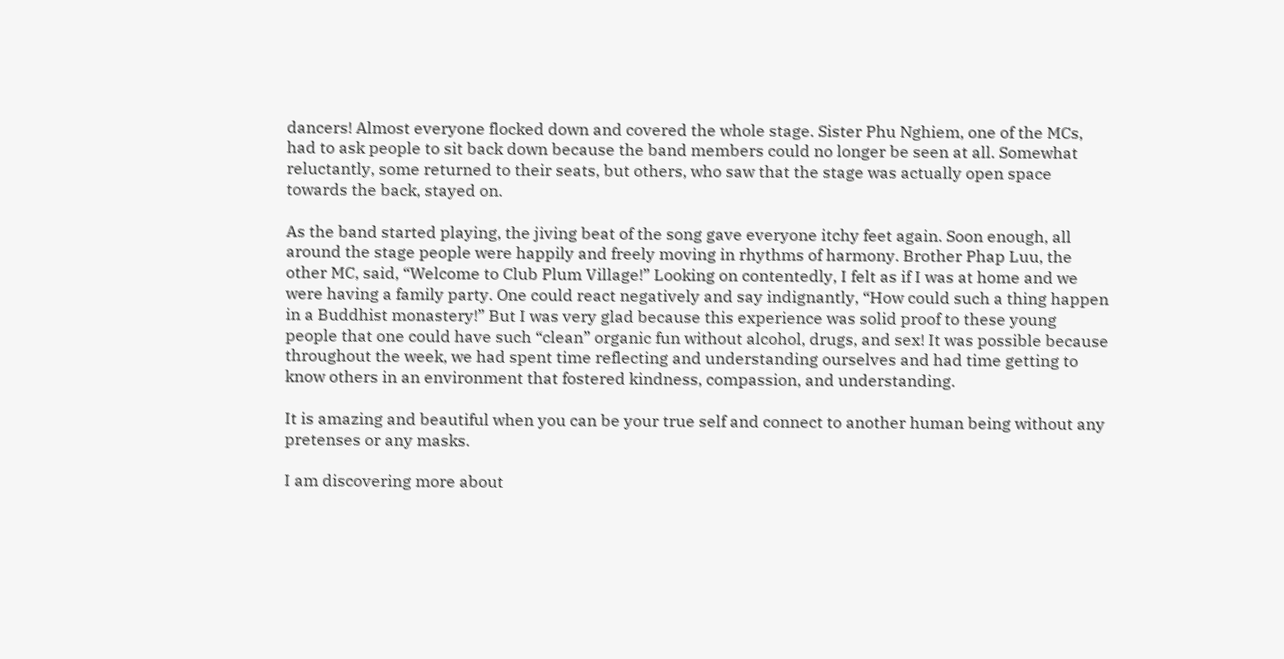dancers! Almost everyone flocked down and covered the whole stage. Sister Phu Nghiem, one of the MCs, had to ask people to sit back down because the band members could no longer be seen at all. Somewhat reluctantly, some returned to their seats, but others, who saw that the stage was actually open space towards the back, stayed on.

As the band started playing, the jiving beat of the song gave everyone itchy feet again. Soon enough, all around the stage people were happily and freely moving in rhythms of harmony. Brother Phap Luu, the other MC, said, “Welcome to Club Plum Village!” Looking on contentedly, I felt as if I was at home and we were having a family party. One could react negatively and say indignantly, “How could such a thing happen in a Buddhist monastery!” But I was very glad because this experience was solid proof to these young people that one could have such “clean” organic fun without alcohol, drugs, and sex! It was possible because throughout the week, we had spent time reflecting and understanding ourselves and had time getting to know others in an environment that fostered kindness, compassion, and understanding.

It is amazing and beautiful when you can be your true self and connect to another human being without any pretenses or any masks.

I am discovering more about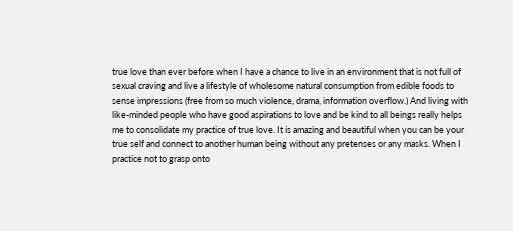true love than ever before when I have a chance to live in an environment that is not full of sexual craving and live a lifestyle of wholesome natural consumption from edible foods to sense impressions (free from so much violence, drama, information overflow.) And living with like-minded people who have good aspirations to love and be kind to all beings really helps me to consolidate my practice of true love. It is amazing and beautiful when you can be your true self and connect to another human being without any pretenses or any masks. When I practice not to grasp onto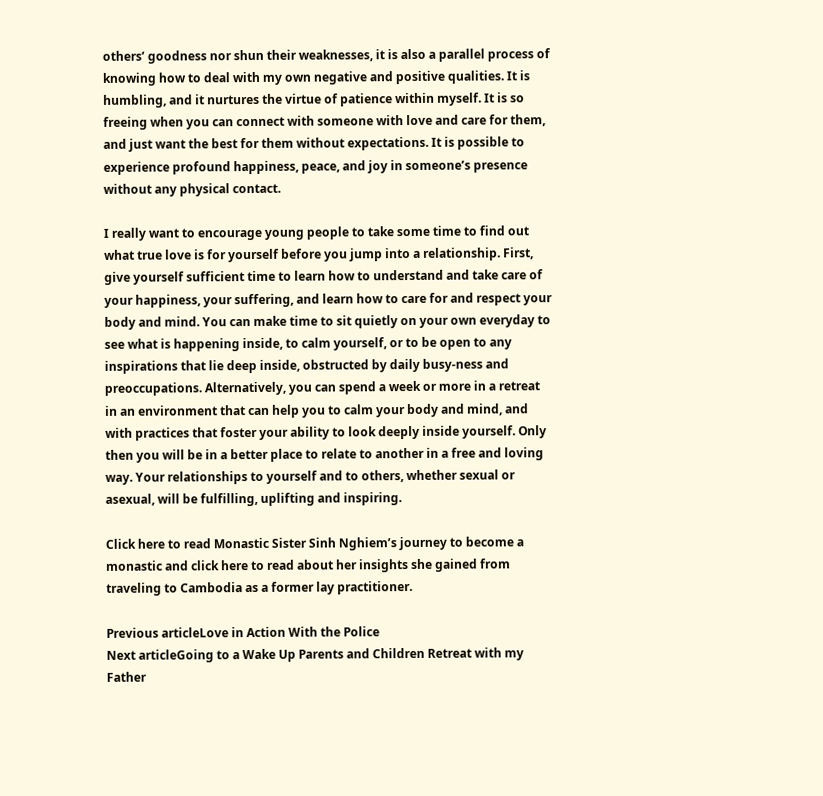others’ goodness nor shun their weaknesses, it is also a parallel process of knowing how to deal with my own negative and positive qualities. It is humbling, and it nurtures the virtue of patience within myself. It is so freeing when you can connect with someone with love and care for them, and just want the best for them without expectations. It is possible to experience profound happiness, peace, and joy in someone’s presence without any physical contact.

I really want to encourage young people to take some time to find out what true love is for yourself before you jump into a relationship. First, give yourself sufficient time to learn how to understand and take care of your happiness, your suffering, and learn how to care for and respect your body and mind. You can make time to sit quietly on your own everyday to see what is happening inside, to calm yourself, or to be open to any inspirations that lie deep inside, obstructed by daily busy-ness and preoccupations. Alternatively, you can spend a week or more in a retreat in an environment that can help you to calm your body and mind, and with practices that foster your ability to look deeply inside yourself. Only then you will be in a better place to relate to another in a free and loving way. Your relationships to yourself and to others, whether sexual or asexual, will be fulfilling, uplifting and inspiring.

Click here to read Monastic Sister Sinh Nghiem’s journey to become a monastic and click here to read about her insights she gained from traveling to Cambodia as a former lay practitioner.

Previous articleLove in Action With the Police
Next articleGoing to a Wake Up Parents and Children Retreat with my Father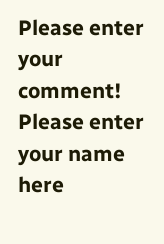Please enter your comment!
Please enter your name here